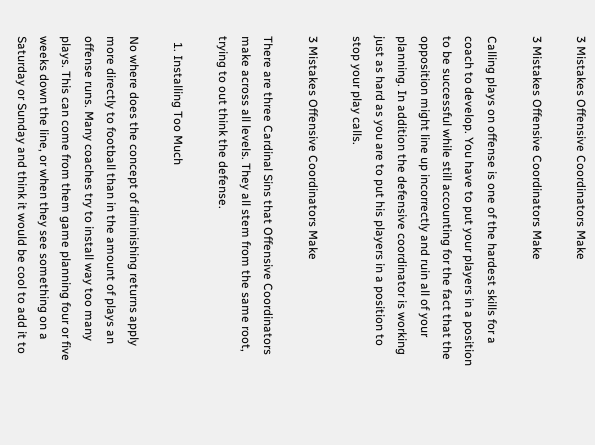3 Mistakes Offensive Coordinators Make

3 Mistakes Offensive Coordinators Make

Calling plays on offense is one of the hardest skills for a coach to develop. You have to put your players in a position to be successful while still accounting for the fact that the opposition might line up incorrectly and ruin all of your planning. In addition the defensive coordinator is working just as hard as you are to put his players in a position to stop your play calls.

3 Mistakes Offensive Coordinators Make

There are three Cardinal Sins that Offensive Coordinators make across all levels. They all stem from the same root, trying to out think the defense.

  1. Installing Too Much

No where does the concept of diminishing returns apply more directly to football than in the amount of plays an offense runs. Many coaches try to install way too many plays. This can come from them game planning four or five weeks down the line, or when they see something on a Saturday or Sunday and think it would be cool to add it to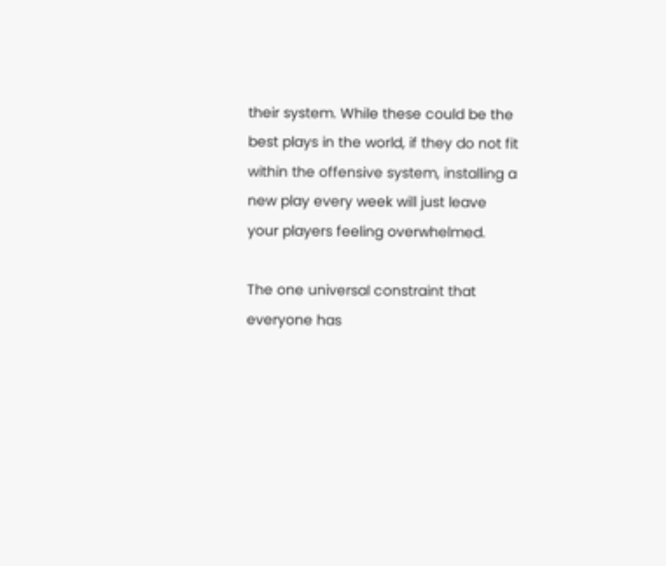their system. While these could be the best plays in the world, if they do not fit within the offensive system, installing a new play every week will just leave your players feeling overwhelmed.

The one universal constraint that everyone has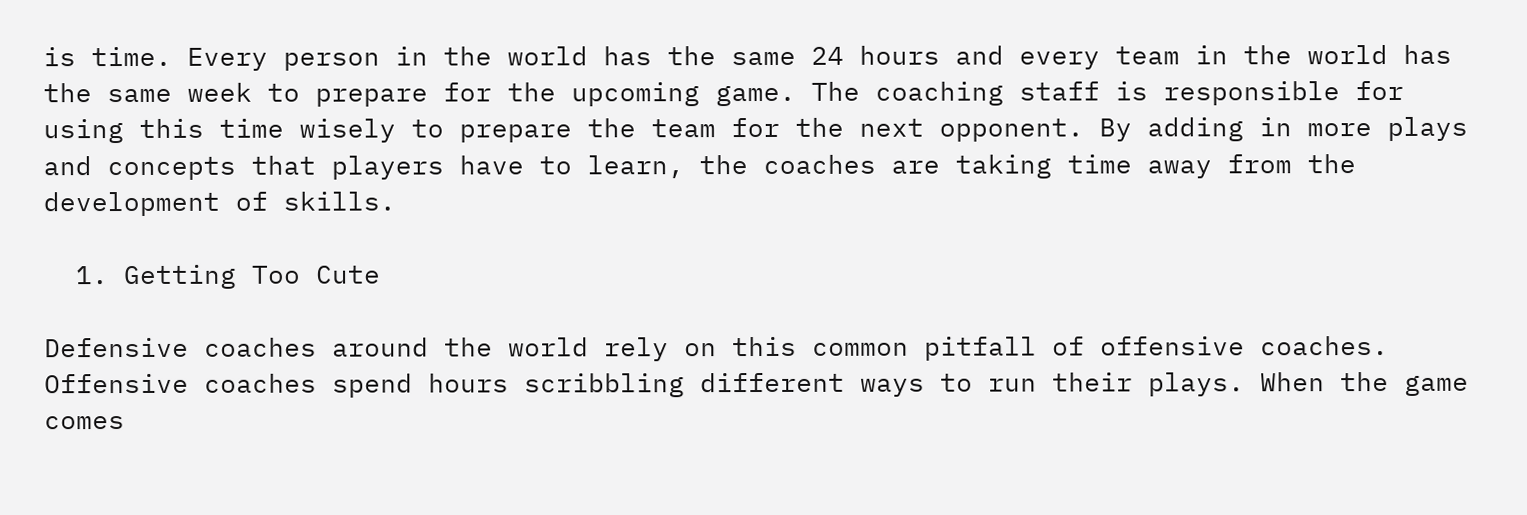is time. Every person in the world has the same 24 hours and every team in the world has the same week to prepare for the upcoming game. The coaching staff is responsible for using this time wisely to prepare the team for the next opponent. By adding in more plays and concepts that players have to learn, the coaches are taking time away from the development of skills.

  1. Getting Too Cute

Defensive coaches around the world rely on this common pitfall of offensive coaches. Offensive coaches spend hours scribbling different ways to run their plays. When the game comes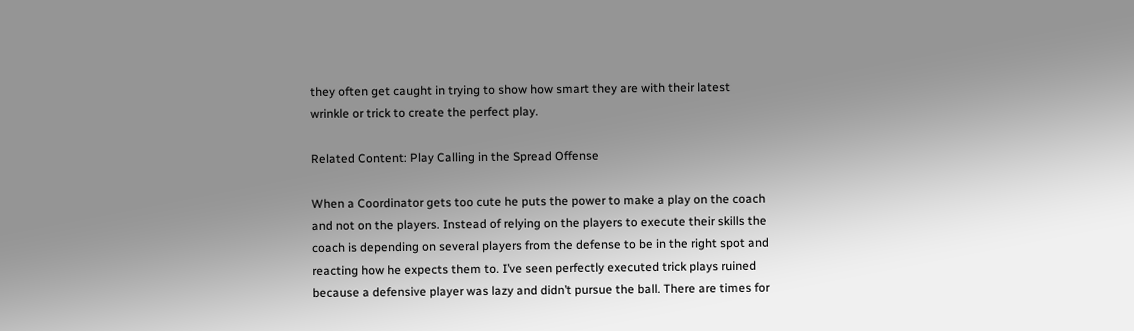they often get caught in trying to show how smart they are with their latest wrinkle or trick to create the perfect play.

Related Content: Play Calling in the Spread Offense

When a Coordinator gets too cute he puts the power to make a play on the coach and not on the players. Instead of relying on the players to execute their skills the coach is depending on several players from the defense to be in the right spot and reacting how he expects them to. I’ve seen perfectly executed trick plays ruined because a defensive player was lazy and didn’t pursue the ball. There are times for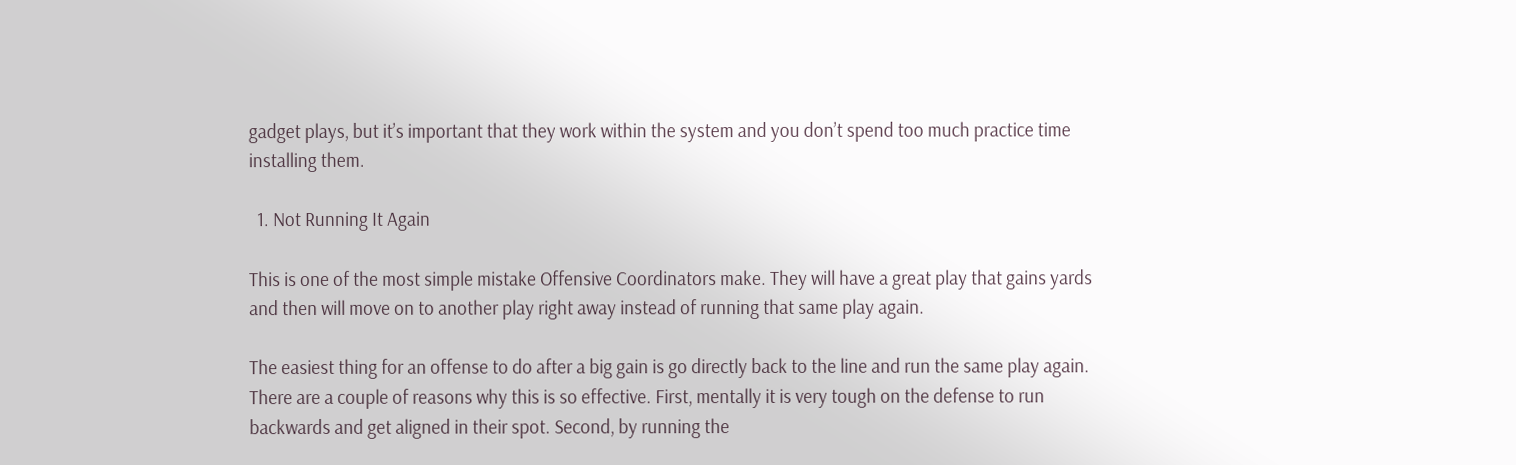gadget plays, but it’s important that they work within the system and you don’t spend too much practice time installing them.

  1. Not Running It Again

This is one of the most simple mistake Offensive Coordinators make. They will have a great play that gains yards and then will move on to another play right away instead of running that same play again.

The easiest thing for an offense to do after a big gain is go directly back to the line and run the same play again. There are a couple of reasons why this is so effective. First, mentally it is very tough on the defense to run backwards and get aligned in their spot. Second, by running the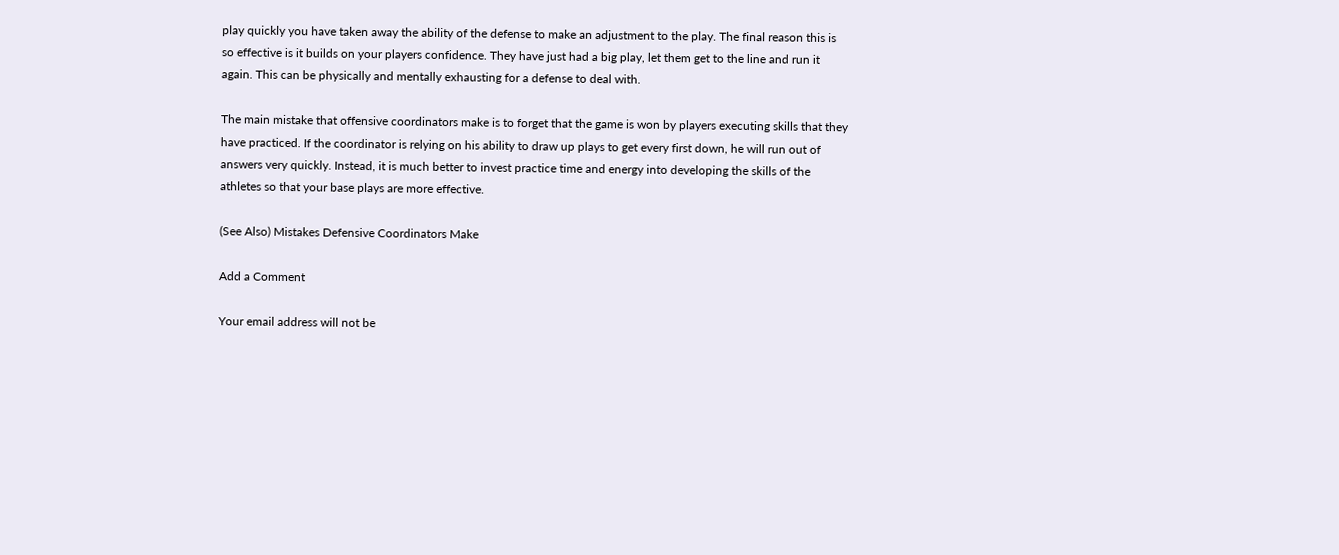play quickly you have taken away the ability of the defense to make an adjustment to the play. The final reason this is so effective is it builds on your players confidence. They have just had a big play, let them get to the line and run it again. This can be physically and mentally exhausting for a defense to deal with.

The main mistake that offensive coordinators make is to forget that the game is won by players executing skills that they have practiced. If the coordinator is relying on his ability to draw up plays to get every first down, he will run out of answers very quickly. Instead, it is much better to invest practice time and energy into developing the skills of the athletes so that your base plays are more effective.

(See Also) Mistakes Defensive Coordinators Make

Add a Comment

Your email address will not be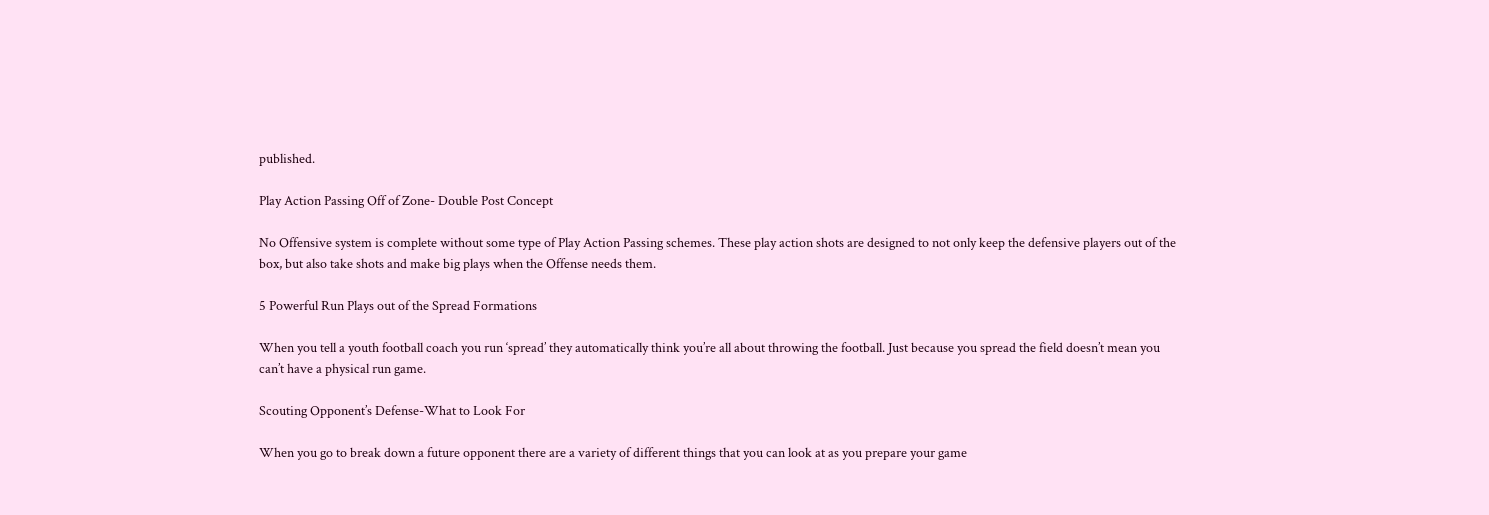published.

Play Action Passing Off of Zone- Double Post Concept

No Offensive system is complete without some type of Play Action Passing schemes. These play action shots are designed to not only keep the defensive players out of the box, but also take shots and make big plays when the Offense needs them.

5 Powerful Run Plays out of the Spread Formations

When you tell a youth football coach you run ‘spread’ they automatically think you’re all about throwing the football. Just because you spread the field doesn’t mean you can’t have a physical run game.

Scouting Opponent’s Defense-What to Look For

When you go to break down a future opponent there are a variety of different things that you can look at as you prepare your game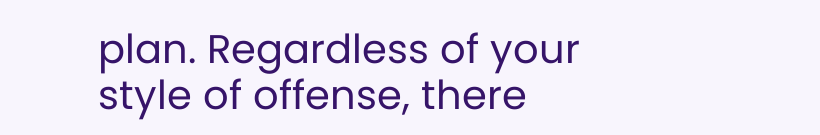plan. Regardless of your style of offense, there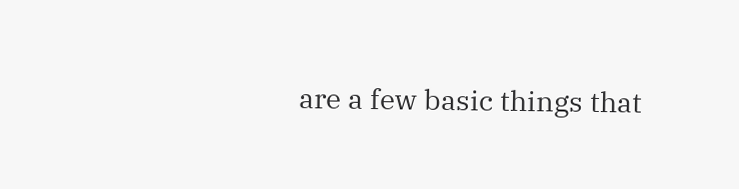are a few basic things that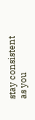stay consistent as you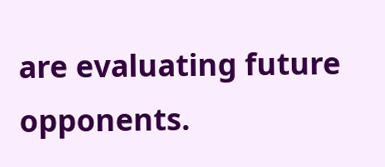are evaluating future opponents.